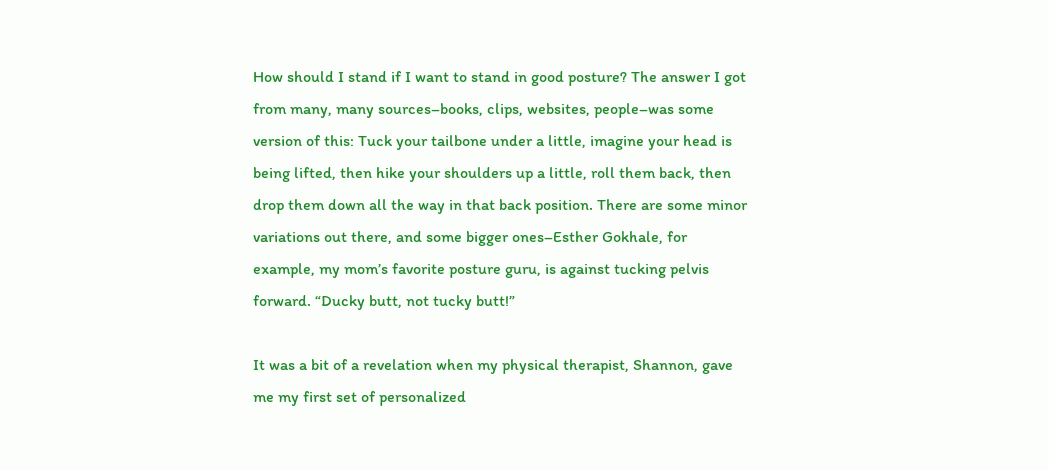How should I stand if I want to stand in good posture? The answer I got from many, many sources–books, clips, websites, people–was some version of this: Tuck your tailbone under a little, imagine your head is being lifted, then hike your shoulders up a little, roll them back, then drop them down all the way in that back position. There are some minor variations out there, and some bigger ones–Esther Gokhale, for example, my mom’s favorite posture guru, is against tucking pelvis forward. “Ducky butt, not tucky butt!”

It was a bit of a revelation when my physical therapist, Shannon, gave me my first set of personalized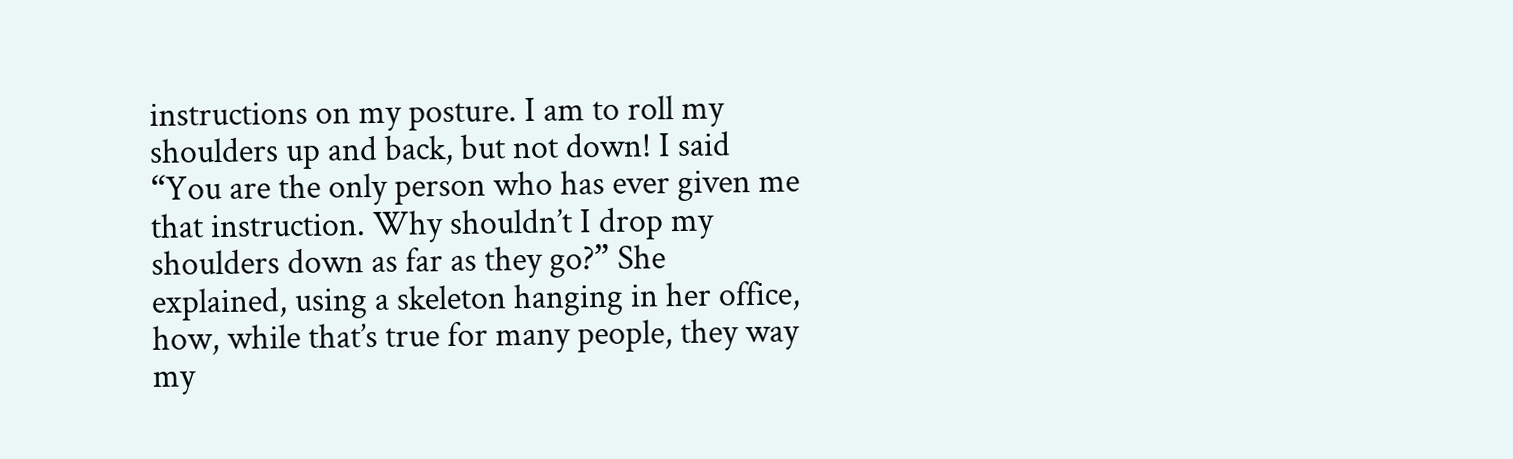instructions on my posture. I am to roll my shoulders up and back, but not down! I said “You are the only person who has ever given me that instruction. Why shouldn’t I drop my shoulders down as far as they go?” She explained, using a skeleton hanging in her office, how, while that’s true for many people, they way my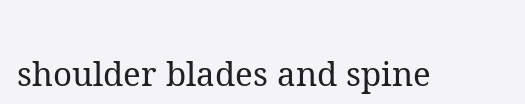shoulder blades and spine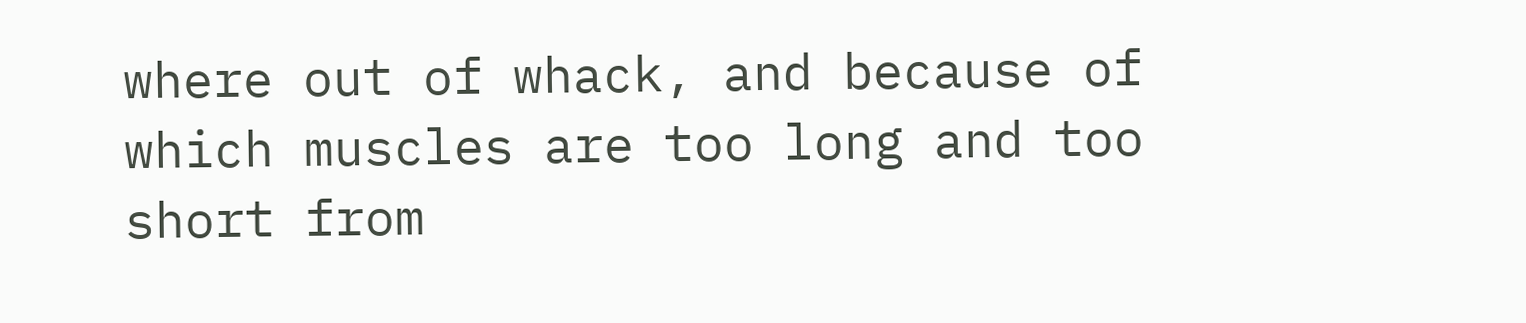where out of whack, and because of which muscles are too long and too short from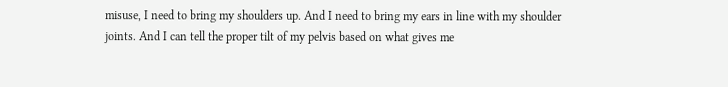misuse, I need to bring my shoulders up. And I need to bring my ears in line with my shoulder joints. And I can tell the proper tilt of my pelvis based on what gives me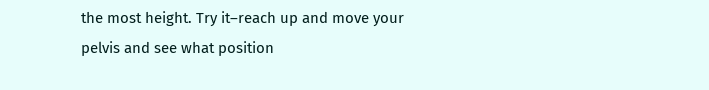the most height. Try it–reach up and move your pelvis and see what position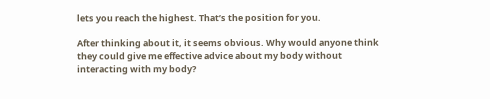lets you reach the highest. That’s the position for you.

After thinking about it, it seems obvious. Why would anyone think they could give me effective advice about my body without interacting with my body?